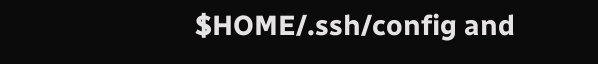$HOME/.ssh/config and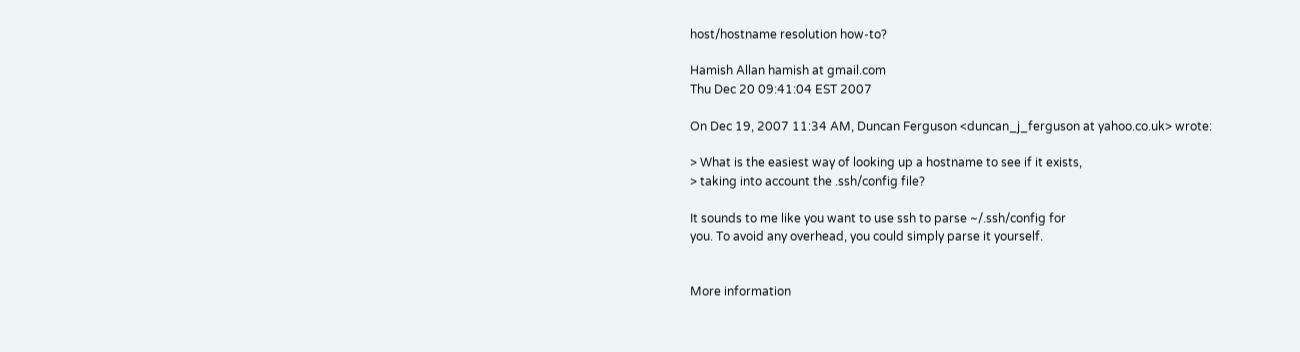host/hostname resolution how-to?

Hamish Allan hamish at gmail.com
Thu Dec 20 09:41:04 EST 2007

On Dec 19, 2007 11:34 AM, Duncan Ferguson <duncan_j_ferguson at yahoo.co.uk> wrote:

> What is the easiest way of looking up a hostname to see if it exists,
> taking into account the .ssh/config file?

It sounds to me like you want to use ssh to parse ~/.ssh/config for
you. To avoid any overhead, you could simply parse it yourself.


More information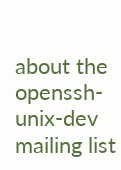about the openssh-unix-dev mailing list